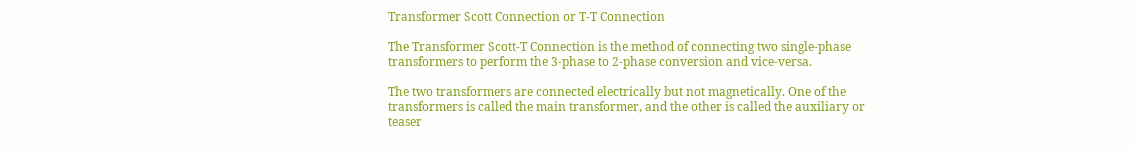Transformer Scott Connection or T-T Connection

The Transformer Scott-T Connection is the method of connecting two single-phase transformers to perform the 3-phase to 2-phase conversion and vice-versa.

The two transformers are connected electrically but not magnetically. One of the transformers is called the main transformer, and the other is called the auxiliary or teaser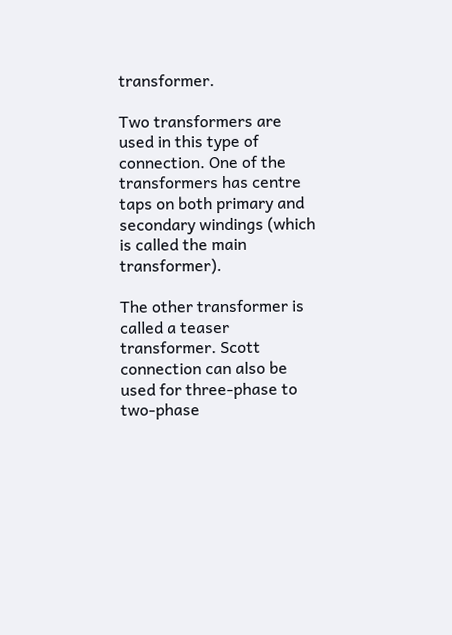transformer.

Two transformers are used in this type of connection. One of the transformers has centre taps on both primary and secondary windings (which is called the main transformer).

The other transformer is called a teaser transformer. Scott connection can also be used for three-phase to two-phase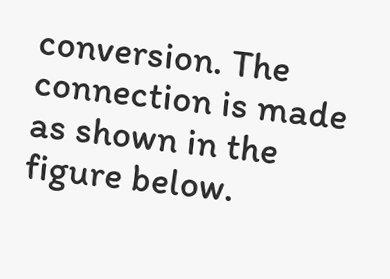conversion. The connection is made as shown in the figure below.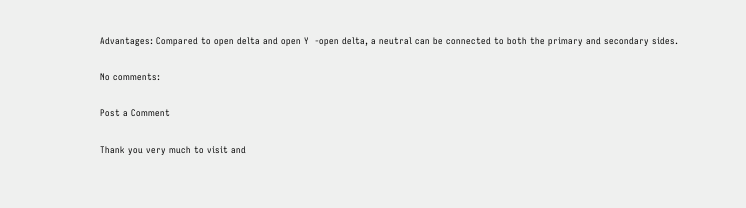Advantages: Compared to open delta and open Y  ‐open delta, a neutral can be connected to both the primary and secondary sides.

No comments:

Post a Comment

Thank you very much to visit and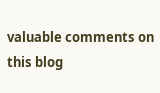valuable comments on this blog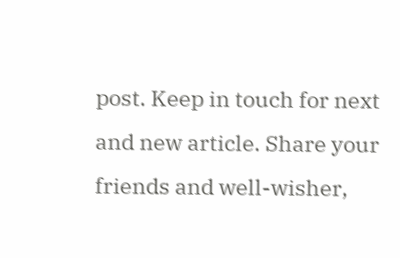post. Keep in touch for next and new article. Share your friends and well-wisher,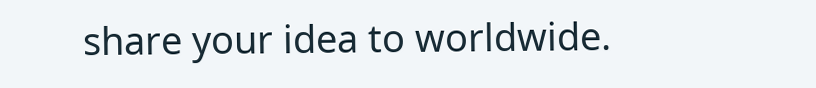share your idea to worldwide.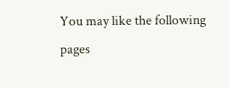You may like the following pages